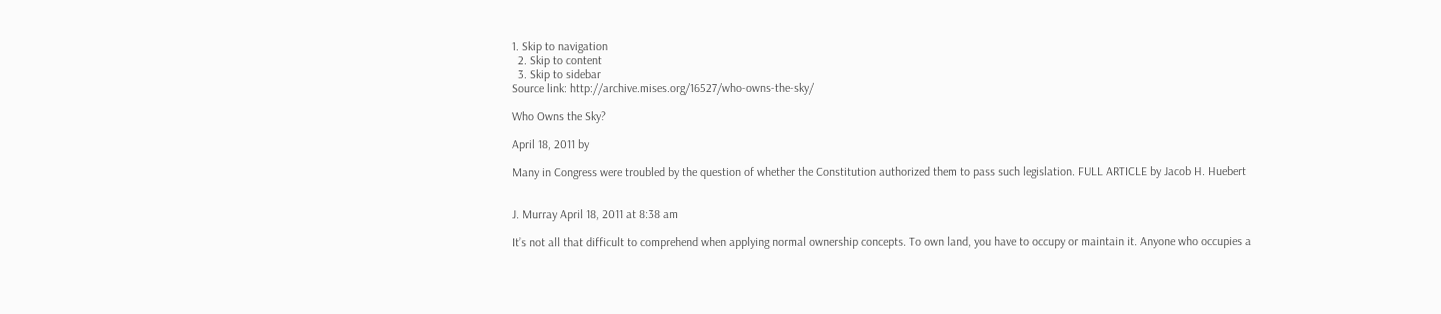1. Skip to navigation
  2. Skip to content
  3. Skip to sidebar
Source link: http://archive.mises.org/16527/who-owns-the-sky/

Who Owns the Sky?

April 18, 2011 by

Many in Congress were troubled by the question of whether the Constitution authorized them to pass such legislation. FULL ARTICLE by Jacob H. Huebert


J. Murray April 18, 2011 at 8:38 am

It’s not all that difficult to comprehend when applying normal ownership concepts. To own land, you have to occupy or maintain it. Anyone who occupies a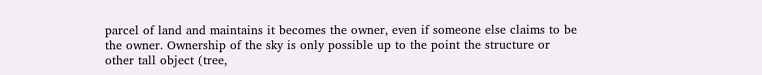parcel of land and maintains it becomes the owner, even if someone else claims to be the owner. Ownership of the sky is only possible up to the point the structure or other tall object (tree,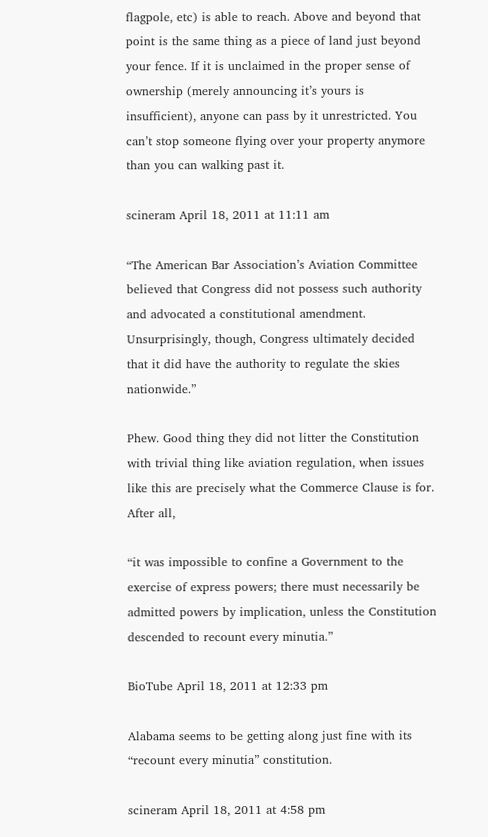flagpole, etc) is able to reach. Above and beyond that point is the same thing as a piece of land just beyond your fence. If it is unclaimed in the proper sense of ownership (merely announcing it’s yours is insufficient), anyone can pass by it unrestricted. You can’t stop someone flying over your property anymore than you can walking past it.

scineram April 18, 2011 at 11:11 am

“The American Bar Association’s Aviation Committee believed that Congress did not possess such authority and advocated a constitutional amendment. Unsurprisingly, though, Congress ultimately decided that it did have the authority to regulate the skies nationwide.”

Phew. Good thing they did not litter the Constitution with trivial thing like aviation regulation, when issues like this are precisely what the Commerce Clause is for. After all,

“it was impossible to confine a Government to the exercise of express powers; there must necessarily be admitted powers by implication, unless the Constitution descended to recount every minutia.”

BioTube April 18, 2011 at 12:33 pm

Alabama seems to be getting along just fine with its “recount every minutia” constitution.

scineram April 18, 2011 at 4:58 pm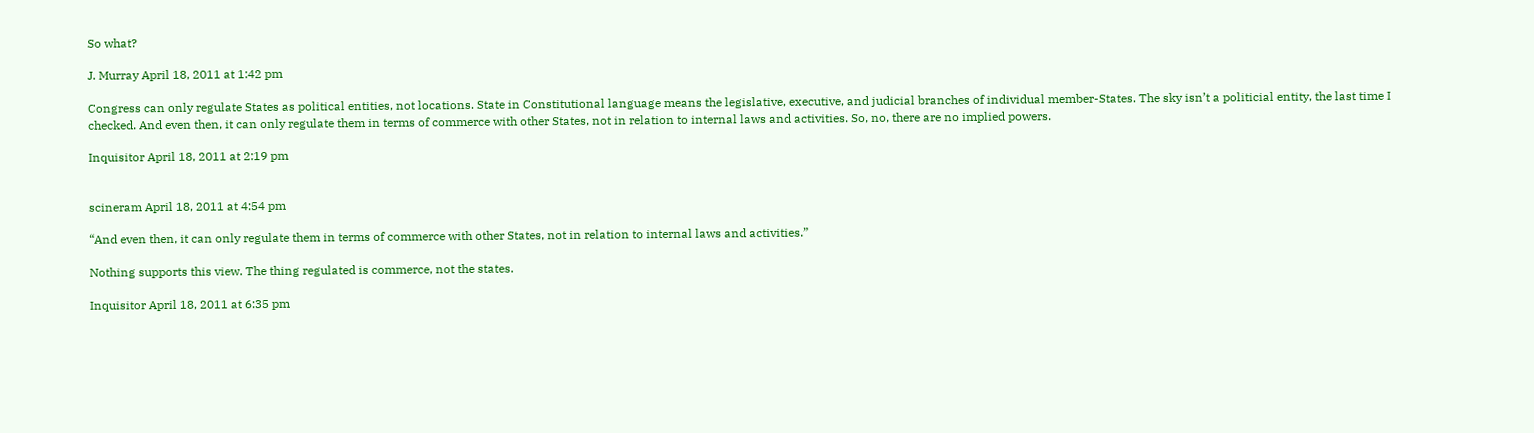So what?

J. Murray April 18, 2011 at 1:42 pm

Congress can only regulate States as political entities, not locations. State in Constitutional language means the legislative, executive, and judicial branches of individual member-States. The sky isn’t a politicial entity, the last time I checked. And even then, it can only regulate them in terms of commerce with other States, not in relation to internal laws and activities. So, no, there are no implied powers.

Inquisitor April 18, 2011 at 2:19 pm


scineram April 18, 2011 at 4:54 pm

“And even then, it can only regulate them in terms of commerce with other States, not in relation to internal laws and activities.”

Nothing supports this view. The thing regulated is commerce, not the states.

Inquisitor April 18, 2011 at 6:35 pm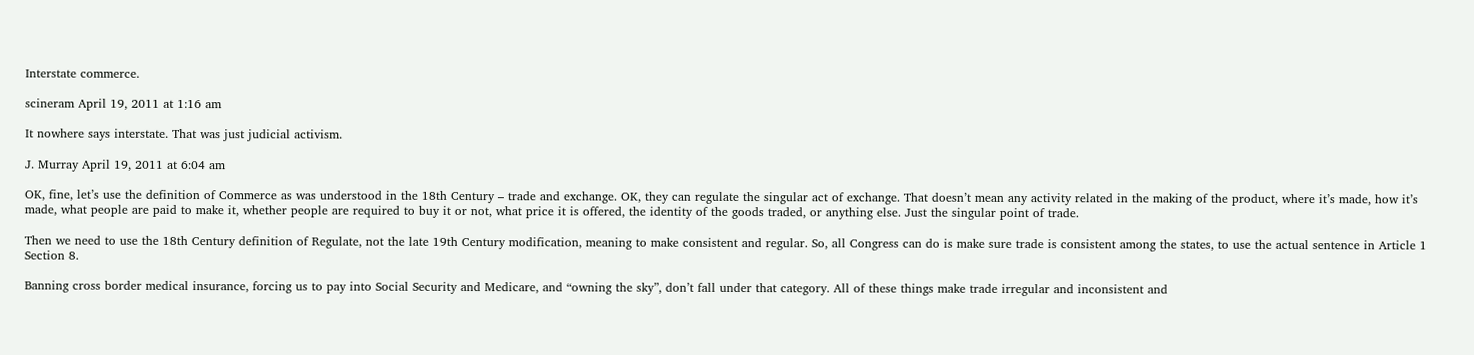Interstate commerce.

scineram April 19, 2011 at 1:16 am

It nowhere says interstate. That was just judicial activism.

J. Murray April 19, 2011 at 6:04 am

OK, fine, let’s use the definition of Commerce as was understood in the 18th Century – trade and exchange. OK, they can regulate the singular act of exchange. That doesn’t mean any activity related in the making of the product, where it’s made, how it’s made, what people are paid to make it, whether people are required to buy it or not, what price it is offered, the identity of the goods traded, or anything else. Just the singular point of trade.

Then we need to use the 18th Century definition of Regulate, not the late 19th Century modification, meaning to make consistent and regular. So, all Congress can do is make sure trade is consistent among the states, to use the actual sentence in Article 1 Section 8.

Banning cross border medical insurance, forcing us to pay into Social Security and Medicare, and “owning the sky”, don’t fall under that category. All of these things make trade irregular and inconsistent and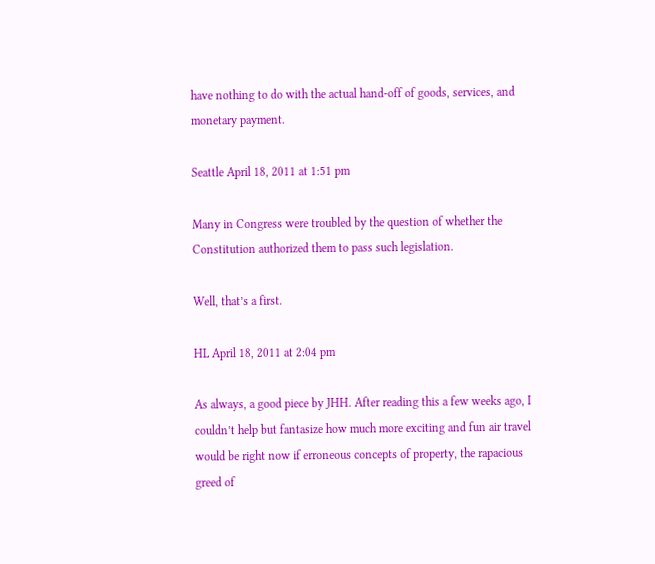have nothing to do with the actual hand-off of goods, services, and monetary payment.

Seattle April 18, 2011 at 1:51 pm

Many in Congress were troubled by the question of whether the Constitution authorized them to pass such legislation.

Well, that’s a first.

HL April 18, 2011 at 2:04 pm

As always, a good piece by JHH. After reading this a few weeks ago, I couldn’t help but fantasize how much more exciting and fun air travel would be right now if erroneous concepts of property, the rapacious greed of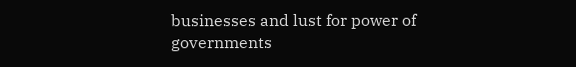businesses and lust for power of governments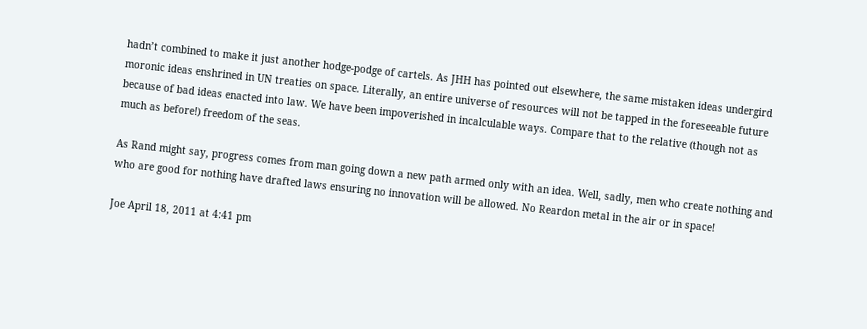hadn’t combined to make it just another hodge-podge of cartels. As JHH has pointed out elsewhere, the same mistaken ideas undergird moronic ideas enshrined in UN treaties on space. Literally, an entire universe of resources will not be tapped in the foreseeable future because of bad ideas enacted into law. We have been impoverished in incalculable ways. Compare that to the relative (though not as much as before!) freedom of the seas.

As Rand might say, progress comes from man going down a new path armed only with an idea. Well, sadly, men who create nothing and who are good for nothing have drafted laws ensuring no innovation will be allowed. No Reardon metal in the air or in space!

Joe April 18, 2011 at 4:41 pm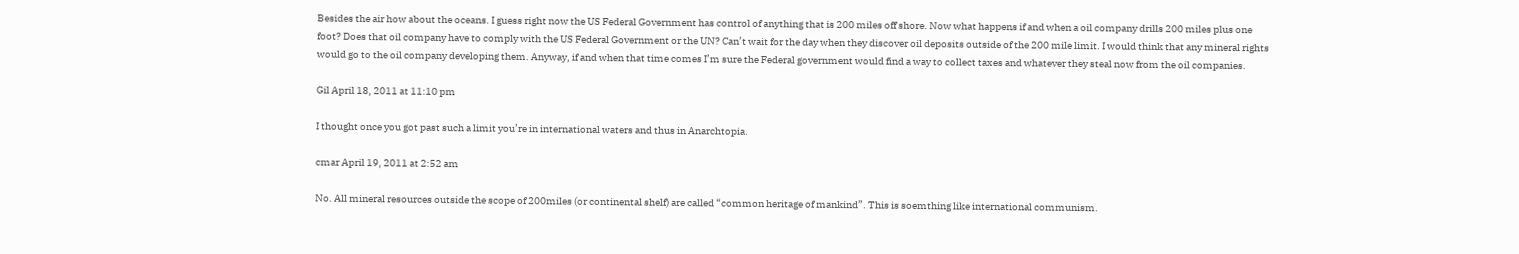Besides the air how about the oceans. I guess right now the US Federal Government has control of anything that is 200 miles off shore. Now what happens if and when a oil company drills 200 miles plus one foot? Does that oil company have to comply with the US Federal Government or the UN? Can’t wait for the day when they discover oil deposits outside of the 200 mile limit. I would think that any mineral rights would go to the oil company developing them. Anyway, if and when that time comes I’m sure the Federal government would find a way to collect taxes and whatever they steal now from the oil companies.

Gil April 18, 2011 at 11:10 pm

I thought once you got past such a limit you’re in international waters and thus in Anarchtopia.

cmar April 19, 2011 at 2:52 am

No. All mineral resources outside the scope of 200miles (or continental shelf) are called “common heritage of mankind”. This is soemthing like international communism.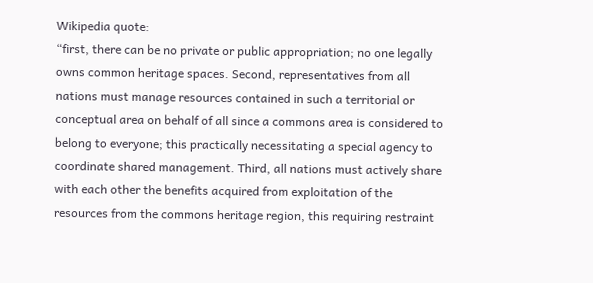Wikipedia quote:
“first, there can be no private or public appropriation; no one legally owns common heritage spaces. Second, representatives from all nations must manage resources contained in such a territorial or conceptual area on behalf of all since a commons area is considered to belong to everyone; this practically necessitating a special agency to coordinate shared management. Third, all nations must actively share with each other the benefits acquired from exploitation of the resources from the commons heritage region, this requiring restraint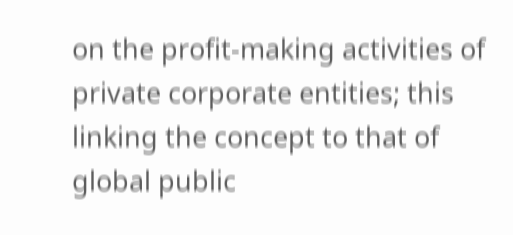on the profit-making activities of private corporate entities; this linking the concept to that of global public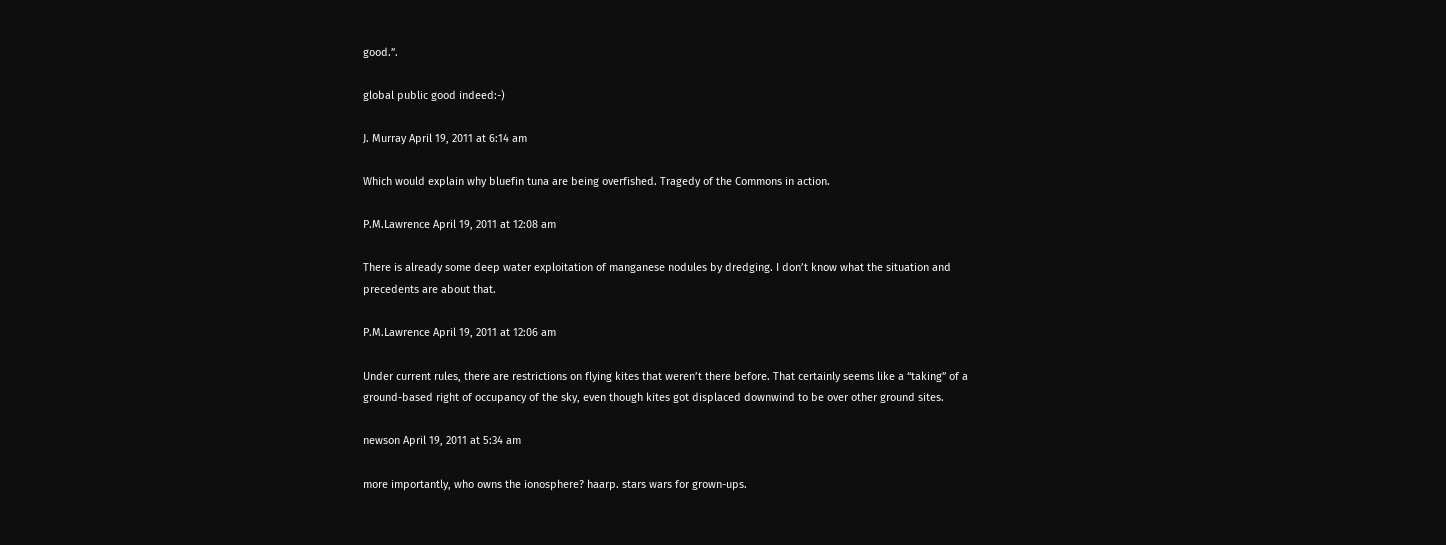good.”.

global public good indeed:-)

J. Murray April 19, 2011 at 6:14 am

Which would explain why bluefin tuna are being overfished. Tragedy of the Commons in action.

P.M.Lawrence April 19, 2011 at 12:08 am

There is already some deep water exploitation of manganese nodules by dredging. I don’t know what the situation and precedents are about that.

P.M.Lawrence April 19, 2011 at 12:06 am

Under current rules, there are restrictions on flying kites that weren’t there before. That certainly seems like a “taking” of a ground-based right of occupancy of the sky, even though kites got displaced downwind to be over other ground sites.

newson April 19, 2011 at 5:34 am

more importantly, who owns the ionosphere? haarp. stars wars for grown-ups.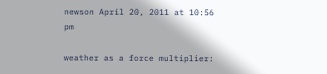newson April 20, 2011 at 10:56 pm

weather as a force multiplier: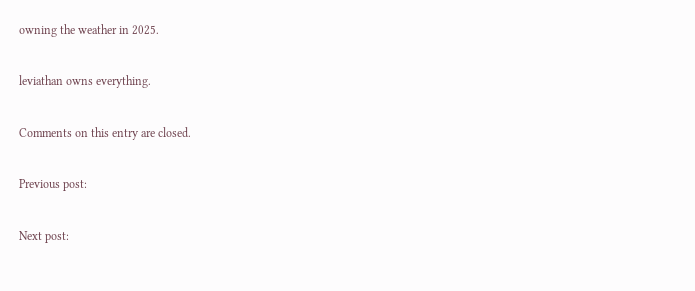owning the weather in 2025.

leviathan owns everything.

Comments on this entry are closed.

Previous post:

Next post: